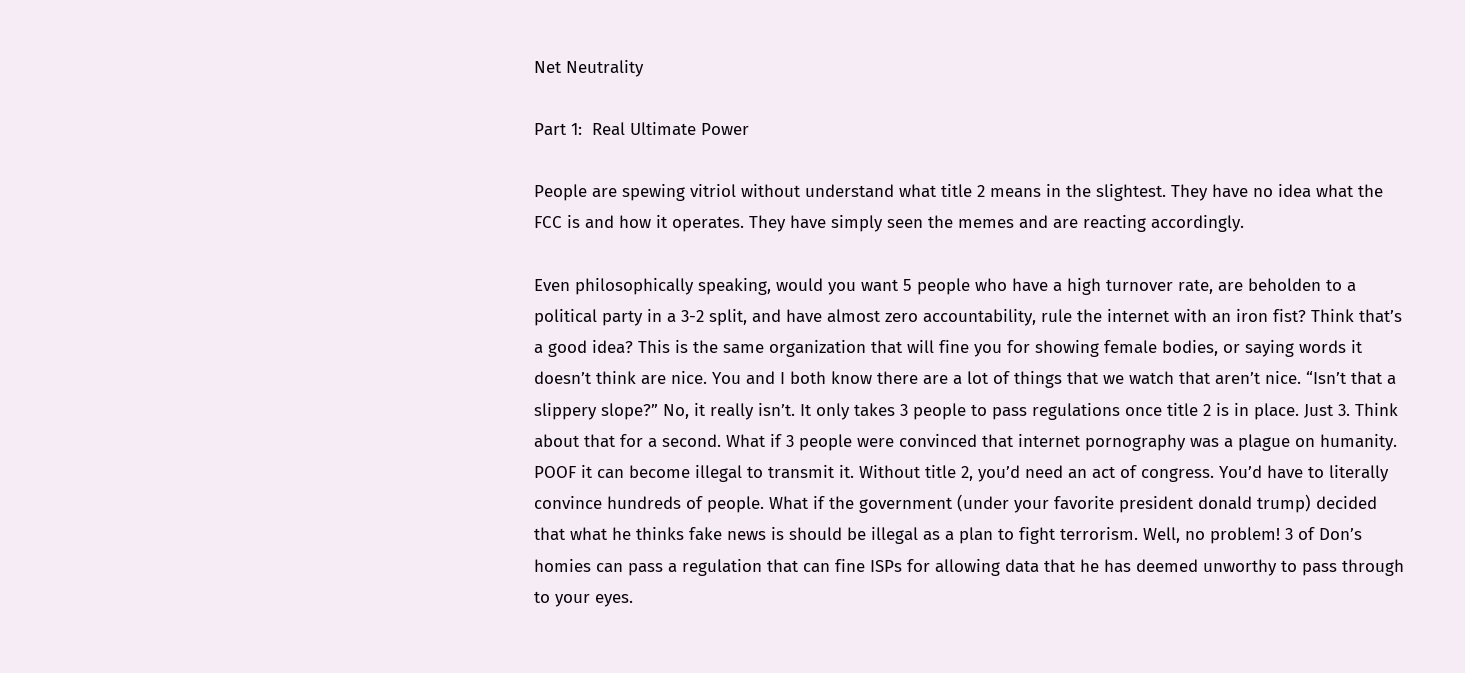Net Neutrality

Part 1:  Real Ultimate Power

People are spewing vitriol without understand what title 2 means in the slightest. They have no idea what the FCC is and how it operates. They have simply seen the memes and are reacting accordingly.

Even philosophically speaking, would you want 5 people who have a high turnover rate, are beholden to a political party in a 3-2 split, and have almost zero accountability, rule the internet with an iron fist? Think that’s a good idea? This is the same organization that will fine you for showing female bodies, or saying words it doesn’t think are nice. You and I both know there are a lot of things that we watch that aren’t nice. “Isn’t that a slippery slope?” No, it really isn’t. It only takes 3 people to pass regulations once title 2 is in place. Just 3. Think about that for a second. What if 3 people were convinced that internet pornography was a plague on humanity. POOF it can become illegal to transmit it. Without title 2, you’d need an act of congress. You’d have to literally convince hundreds of people. What if the government (under your favorite president donald trump) decided that what he thinks fake news is should be illegal as a plan to fight terrorism. Well, no problem! 3 of Don’s homies can pass a regulation that can fine ISPs for allowing data that he has deemed unworthy to pass through to your eyes.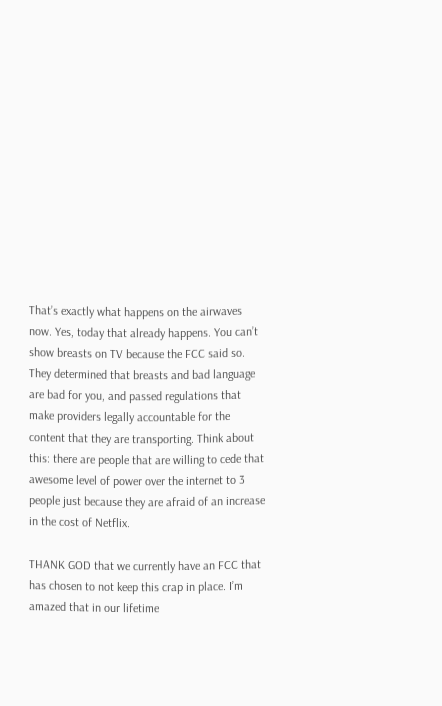That’s exactly what happens on the airwaves now. Yes, today that already happens. You can’t show breasts on TV because the FCC said so. They determined that breasts and bad language are bad for you, and passed regulations that make providers legally accountable for the content that they are transporting. Think about this: there are people that are willing to cede that awesome level of power over the internet to 3 people just because they are afraid of an increase in the cost of Netflix.

THANK GOD that we currently have an FCC that has chosen to not keep this crap in place. I’m amazed that in our lifetime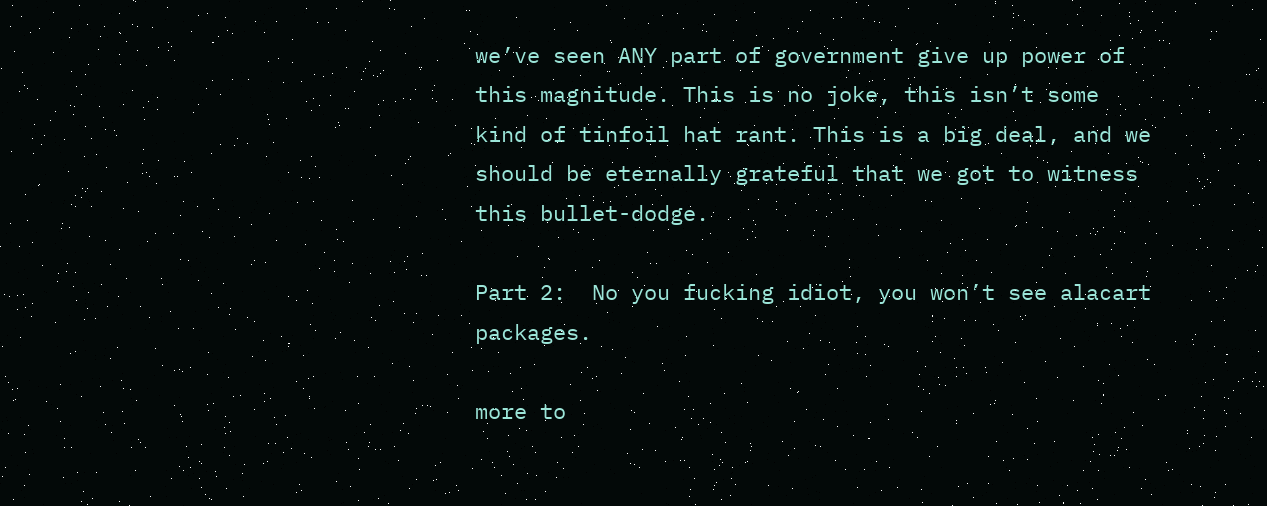we’ve seen ANY part of government give up power of this magnitude. This is no joke, this isn’t some kind of tinfoil hat rant. This is a big deal, and we should be eternally grateful that we got to witness this bullet-dodge.

Part 2:  No you fucking idiot, you won’t see alacart packages.

more to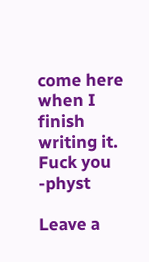come here when I finish writing it.  Fuck you -physt

Leave a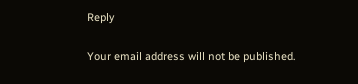Reply

Your email address will not be published.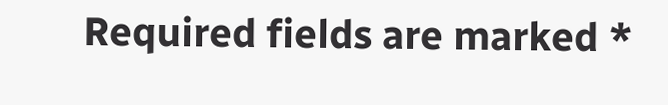Required fields are marked *